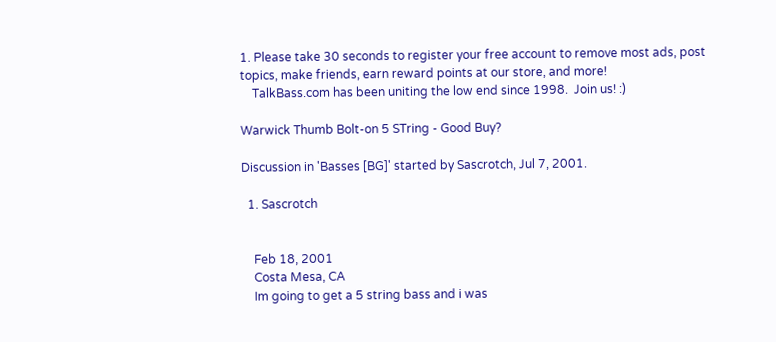1. Please take 30 seconds to register your free account to remove most ads, post topics, make friends, earn reward points at our store, and more!
    TalkBass.com has been uniting the low end since 1998.  Join us! :)

Warwick Thumb Bolt-on 5 STring - Good Buy?

Discussion in 'Basses [BG]' started by Sascrotch, Jul 7, 2001.

  1. Sascrotch


    Feb 18, 2001
    Costa Mesa, CA
    Im going to get a 5 string bass and i was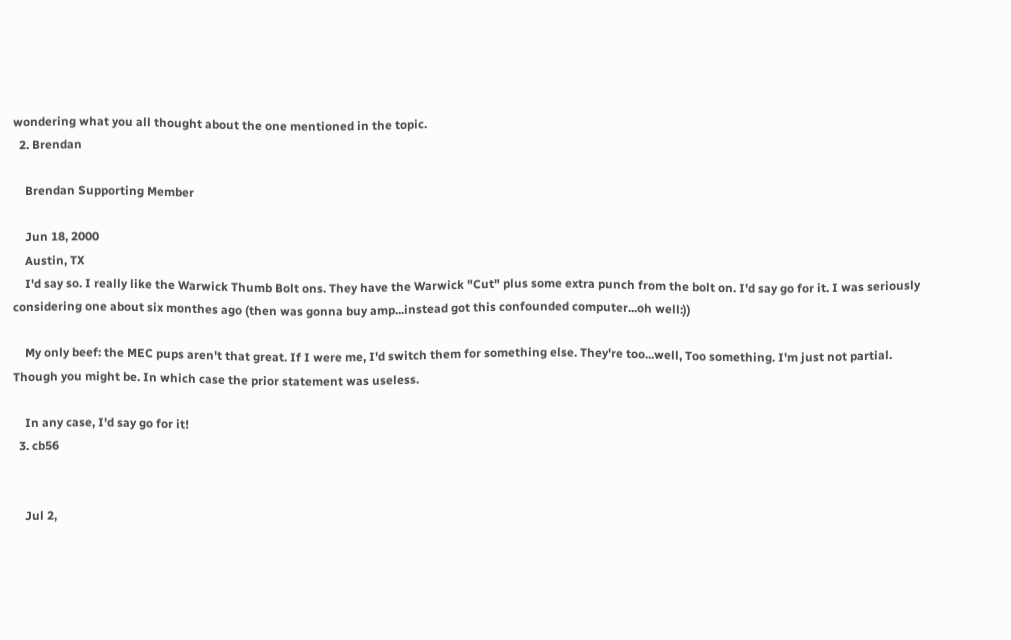wondering what you all thought about the one mentioned in the topic.
  2. Brendan

    Brendan Supporting Member

    Jun 18, 2000
    Austin, TX
    I'd say so. I really like the Warwick Thumb Bolt ons. They have the Warwick "Cut" plus some extra punch from the bolt on. I'd say go for it. I was seriously considering one about six monthes ago (then was gonna buy amp...instead got this confounded computer...oh well:))

    My only beef: the MEC pups aren't that great. If I were me, I'd switch them for something else. They're too...well, Too something. I'm just not partial. Though you might be. In which case the prior statement was useless.

    In any case, I'd say go for it!
  3. cb56


    Jul 2,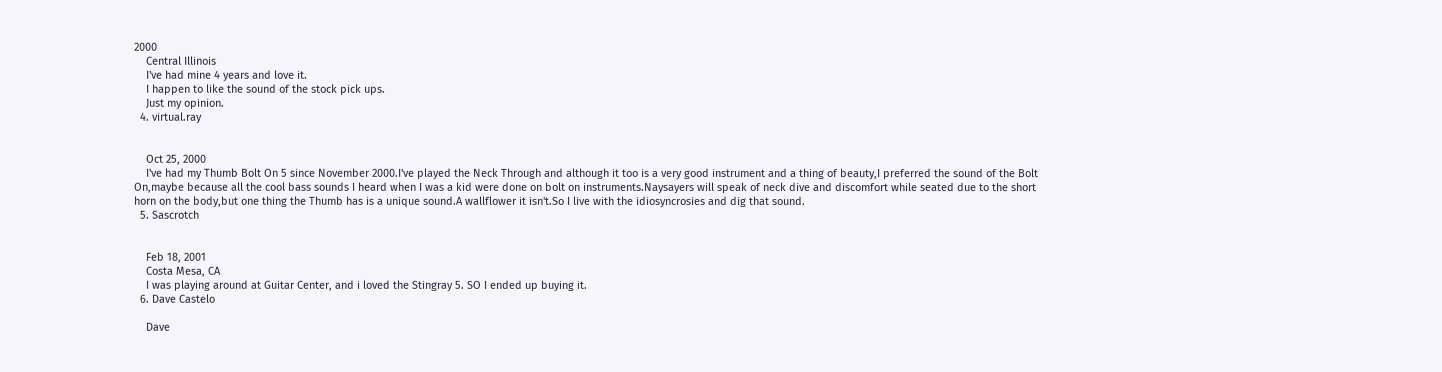2000
    Central Illinois
    I've had mine 4 years and love it.
    I happen to like the sound of the stock pick ups.
    Just my opinion.
  4. virtual.ray


    Oct 25, 2000
    I've had my Thumb Bolt On 5 since November 2000.I've played the Neck Through and although it too is a very good instrument and a thing of beauty,I preferred the sound of the Bolt On,maybe because all the cool bass sounds I heard when I was a kid were done on bolt on instruments.Naysayers will speak of neck dive and discomfort while seated due to the short horn on the body,but one thing the Thumb has is a unique sound.A wallflower it isn't.So I live with the idiosyncrosies and dig that sound.
  5. Sascrotch


    Feb 18, 2001
    Costa Mesa, CA
    I was playing around at Guitar Center, and i loved the Stingray 5. SO I ended up buying it.
  6. Dave Castelo

    Dave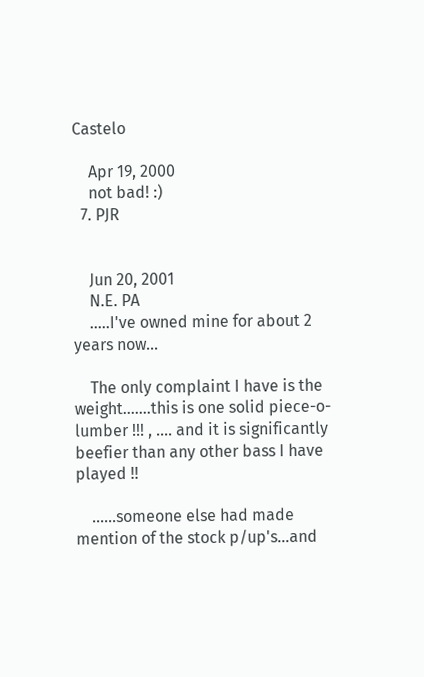Castelo

    Apr 19, 2000
    not bad! :)
  7. PJR


    Jun 20, 2001
    N.E. PA
    .....I've owned mine for about 2 years now...

    The only complaint I have is the weight.......this is one solid piece-o-lumber !!! , .... and it is significantly beefier than any other bass I have played !!

    ......someone else had made mention of the stock p/up's...and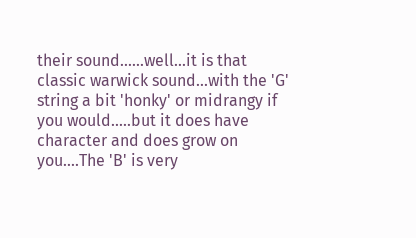their sound......well...it is that classic warwick sound...with the 'G' string a bit 'honky' or midrangy if you would.....but it does have character and does grow on you....The 'B' is very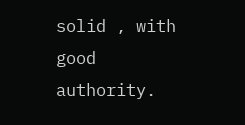solid , with good authority.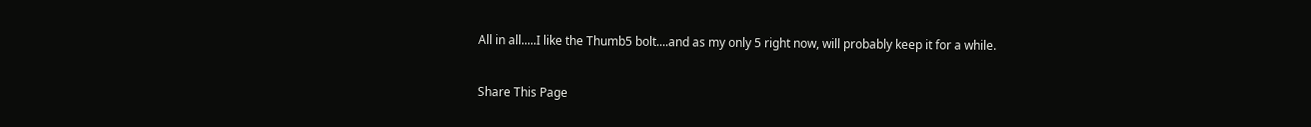All in all.....I like the Thumb5 bolt....and as my only 5 right now, will probably keep it for a while.


Share This Page